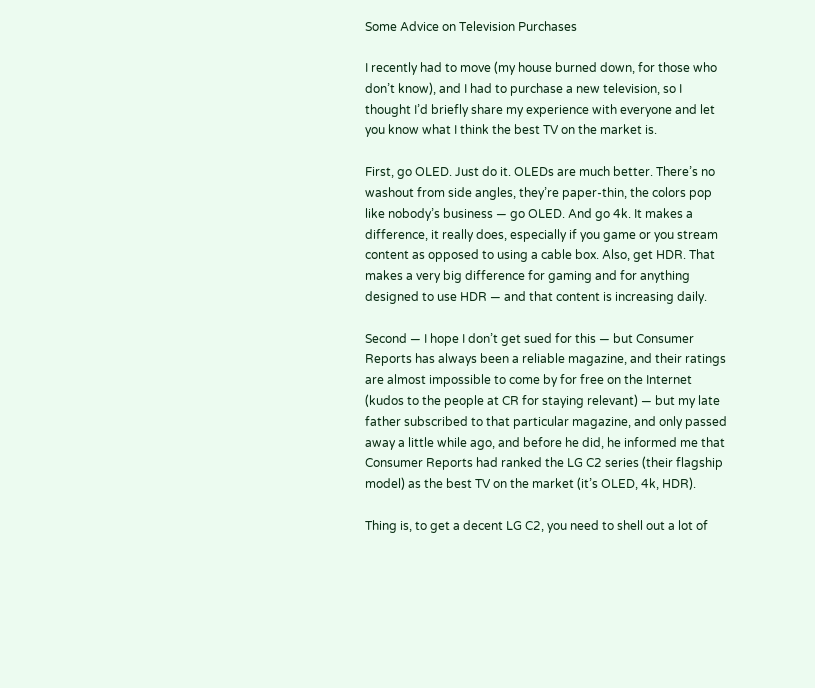Some Advice on Television Purchases

I recently had to move (my house burned down, for those who don’t know), and I had to purchase a new television, so I thought I’d briefly share my experience with everyone and let you know what I think the best TV on the market is.

First, go OLED. Just do it. OLEDs are much better. There’s no washout from side angles, they’re paper-thin, the colors pop like nobody’s business — go OLED. And go 4k. It makes a difference, it really does, especially if you game or you stream content as opposed to using a cable box. Also, get HDR. That makes a very big difference for gaming and for anything designed to use HDR — and that content is increasing daily.

Second — I hope I don’t get sued for this — but Consumer Reports has always been a reliable magazine, and their ratings are almost impossible to come by for free on the Internet (kudos to the people at CR for staying relevant) — but my late father subscribed to that particular magazine, and only passed away a little while ago, and before he did, he informed me that Consumer Reports had ranked the LG C2 series (their flagship model) as the best TV on the market (it’s OLED, 4k, HDR).

Thing is, to get a decent LG C2, you need to shell out a lot of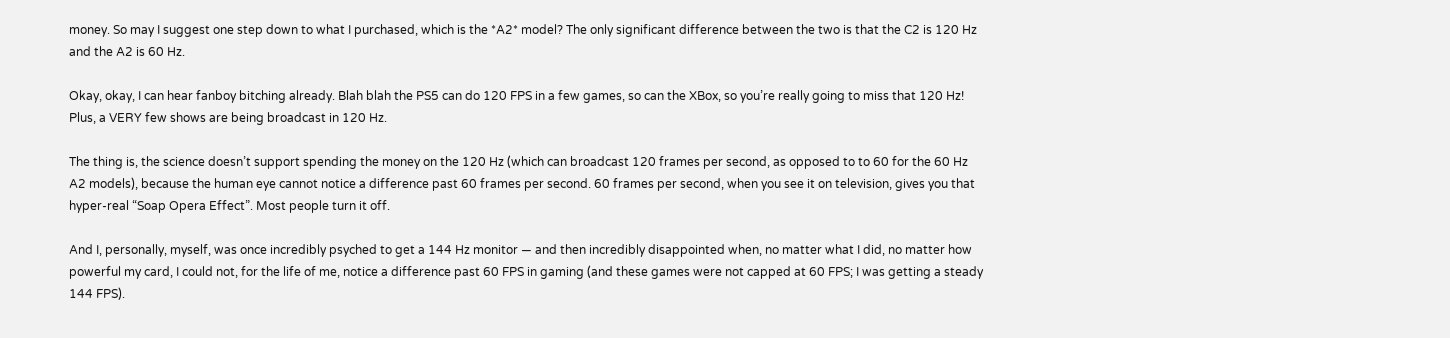money. So may I suggest one step down to what I purchased, which is the *A2* model? The only significant difference between the two is that the C2 is 120 Hz and the A2 is 60 Hz.

Okay, okay, I can hear fanboy bitching already. Blah blah the PS5 can do 120 FPS in a few games, so can the XBox, so you’re really going to miss that 120 Hz! Plus, a VERY few shows are being broadcast in 120 Hz.

The thing is, the science doesn’t support spending the money on the 120 Hz (which can broadcast 120 frames per second, as opposed to to 60 for the 60 Hz A2 models), because the human eye cannot notice a difference past 60 frames per second. 60 frames per second, when you see it on television, gives you that hyper-real “Soap Opera Effect”. Most people turn it off.

And I, personally, myself, was once incredibly psyched to get a 144 Hz monitor — and then incredibly disappointed when, no matter what I did, no matter how powerful my card, I could not, for the life of me, notice a difference past 60 FPS in gaming (and these games were not capped at 60 FPS; I was getting a steady 144 FPS).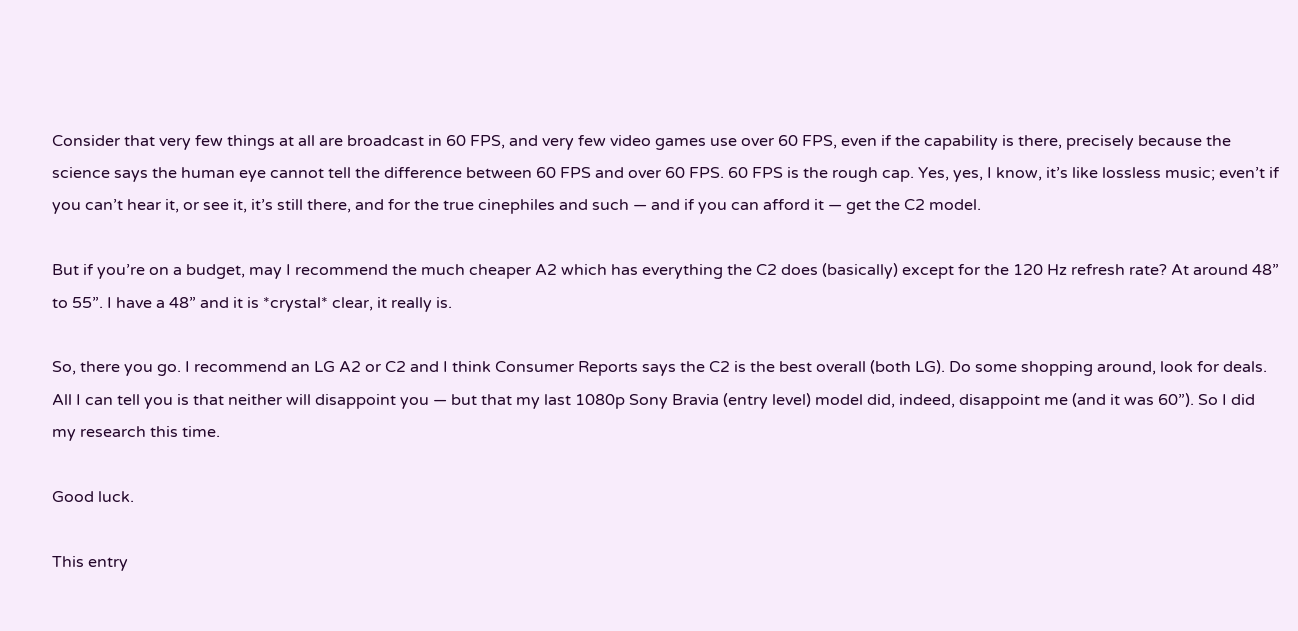Consider that very few things at all are broadcast in 60 FPS, and very few video games use over 60 FPS, even if the capability is there, precisely because the science says the human eye cannot tell the difference between 60 FPS and over 60 FPS. 60 FPS is the rough cap. Yes, yes, I know, it’s like lossless music; even’t if you can’t hear it, or see it, it’s still there, and for the true cinephiles and such — and if you can afford it — get the C2 model.

But if you’re on a budget, may I recommend the much cheaper A2 which has everything the C2 does (basically) except for the 120 Hz refresh rate? At around 48” to 55”. I have a 48” and it is *crystal* clear, it really is.

So, there you go. I recommend an LG A2 or C2 and I think Consumer Reports says the C2 is the best overall (both LG). Do some shopping around, look for deals. All I can tell you is that neither will disappoint you — but that my last 1080p Sony Bravia (entry level) model did, indeed, disappoint me (and it was 60”). So I did my research this time.

Good luck.

This entry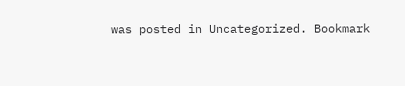was posted in Uncategorized. Bookmark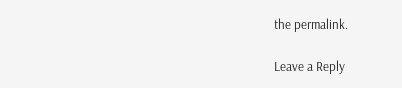the permalink.

Leave a Reply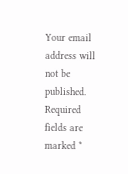Your email address will not be published. Required fields are marked *